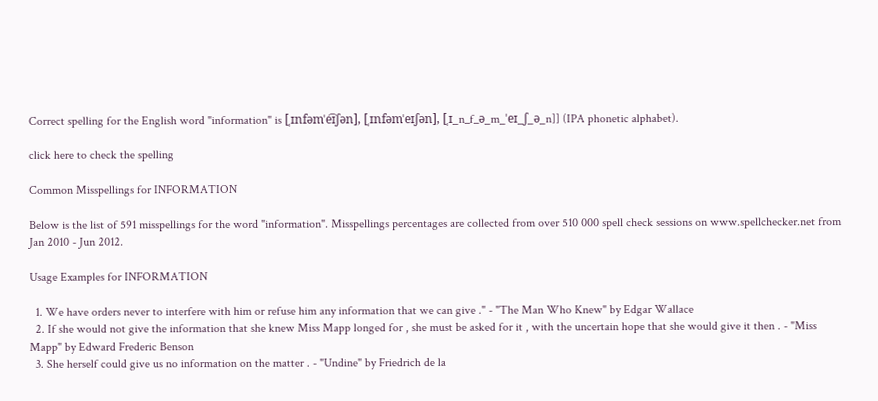Correct spelling for the English word "information" is [ˌɪnfəmˈe͡ɪʃən], [ˌɪnfəmˈeɪʃən], [ˌɪ_n_f_ə_m_ˈeɪ_ʃ_ə_n]] (IPA phonetic alphabet).

click here to check the spelling

Common Misspellings for INFORMATION

Below is the list of 591 misspellings for the word "information". Misspellings percentages are collected from over 510 000 spell check sessions on www.spellchecker.net from Jan 2010 - Jun 2012.

Usage Examples for INFORMATION

  1. We have orders never to interfere with him or refuse him any information that we can give ." - "The Man Who Knew" by Edgar Wallace
  2. If she would not give the information that she knew Miss Mapp longed for , she must be asked for it , with the uncertain hope that she would give it then . - "Miss Mapp" by Edward Frederic Benson
  3. She herself could give us no information on the matter . - "Undine" by Friedrich de la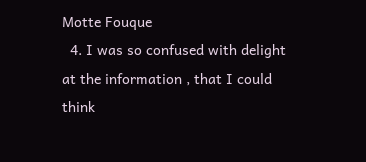Motte Fouque
  4. I was so confused with delight at the information , that I could think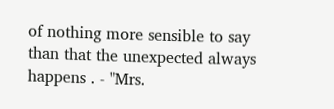of nothing more sensible to say than that the unexpected always happens . - "Mrs.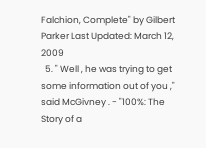Falchion, Complete" by Gilbert Parker Last Updated: March 12, 2009
  5. " Well , he was trying to get some information out of you ," said McGivney . - "100%: The Story of a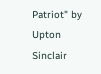Patriot" by Upton Sinclair